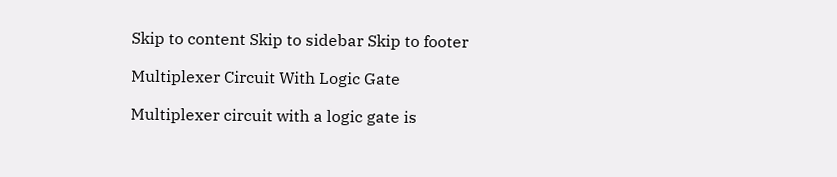Skip to content Skip to sidebar Skip to footer

Multiplexer Circuit With Logic Gate

Multiplexer circuit with a logic gate is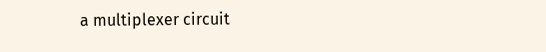a multiplexer circuit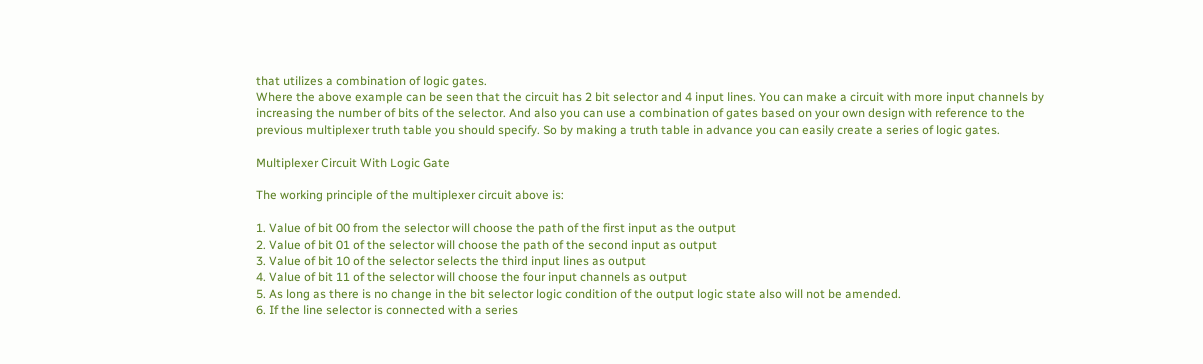that utilizes a combination of logic gates.
Where the above example can be seen that the circuit has 2 bit selector and 4 input lines. You can make a circuit with more input channels by increasing the number of bits of the selector. And also you can use a combination of gates based on your own design with reference to the previous multiplexer truth table you should specify. So by making a truth table in advance you can easily create a series of logic gates.

Multiplexer Circuit With Logic Gate

The working principle of the multiplexer circuit above is:

1. Value of bit 00 from the selector will choose the path of the first input as the output
2. Value of bit 01 of the selector will choose the path of the second input as output
3. Value of bit 10 of the selector selects the third input lines as output
4. Value of bit 11 of the selector will choose the four input channels as output
5. As long as there is no change in the bit selector logic condition of the output logic state also will not be amended.
6. If the line selector is connected with a series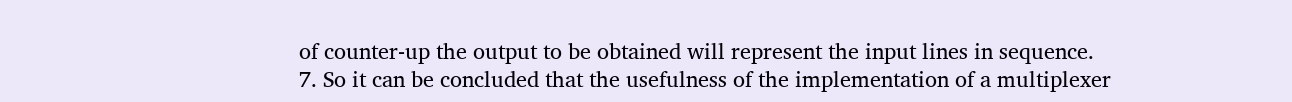of counter-up the output to be obtained will represent the input lines in sequence.
7. So it can be concluded that the usefulness of the implementation of a multiplexer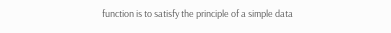function is to satisfy the principle of a simple data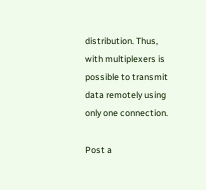distribution. Thus, with multiplexers is possible to transmit data remotely using only one connection.

Post a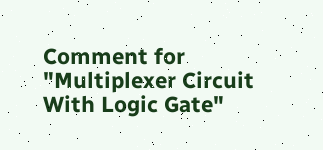Comment for "Multiplexer Circuit With Logic Gate"